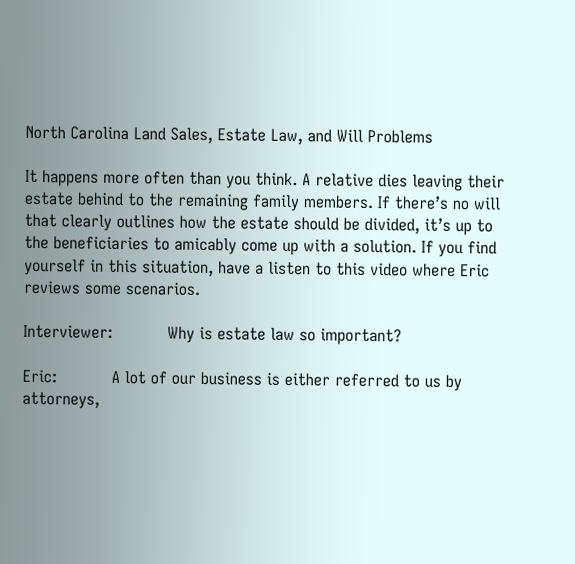North Carolina Land Sales, Estate Law, and Will Problems

It happens more often than you think. A relative dies leaving their estate behind to the remaining family members. If there’s no will that clearly outlines how the estate should be divided, it’s up to the beneficiaries to amicably come up with a solution. If you find yourself in this situation, have a listen to this video where Eric reviews some scenarios.

Interviewer:           Why is estate law so important?

Eric:           A lot of our business is either referred to us by attorneys,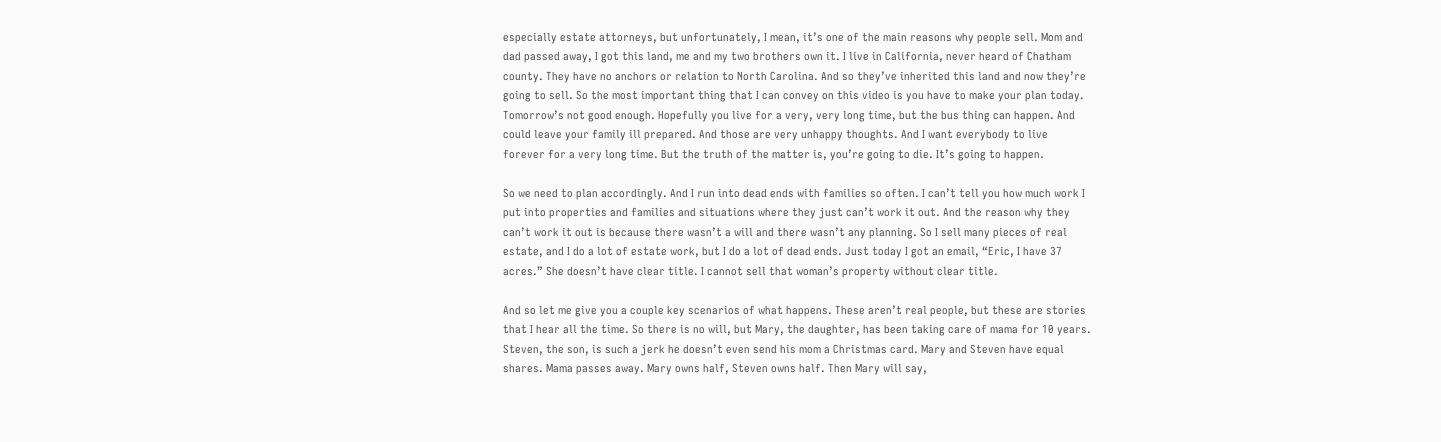especially estate attorneys, but unfortunately, I mean, it’s one of the main reasons why people sell. Mom and dad passed away, I got this land, me and my two brothers own it. I live in California, never heard of Chatham county. They have no anchors or relation to North Carolina. And so they’ve inherited this land and now they’re going to sell. So the most important thing that I can convey on this video is you have to make your plan today. Tomorrow’s not good enough. Hopefully you live for a very, very long time, but the bus thing can happen. And could leave your family ill prepared. And those are very unhappy thoughts. And I want everybody to live forever for a very long time. But the truth of the matter is, you’re going to die. It’s going to happen.

So we need to plan accordingly. And I run into dead ends with families so often. I can’t tell you how much work I put into properties and families and situations where they just can’t work it out. And the reason why they can’t work it out is because there wasn’t a will and there wasn’t any planning. So I sell many pieces of real estate, and I do a lot of estate work, but I do a lot of dead ends. Just today I got an email, “Eric, I have 37 acres.” She doesn’t have clear title. I cannot sell that woman’s property without clear title.

And so let me give you a couple key scenarios of what happens. These aren’t real people, but these are stories that I hear all the time. So there is no will, but Mary, the daughter, has been taking care of mama for 10 years. Steven, the son, is such a jerk he doesn’t even send his mom a Christmas card. Mary and Steven have equal shares. Mama passes away. Mary owns half, Steven owns half. Then Mary will say,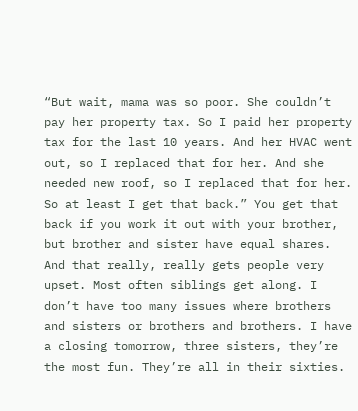“But wait, mama was so poor. She couldn’t pay her property tax. So I paid her property tax for the last 10 years. And her HVAC went out, so I replaced that for her. And she needed new roof, so I replaced that for her. So at least I get that back.” You get that back if you work it out with your brother, but brother and sister have equal shares. And that really, really gets people very upset. Most often siblings get along. I don’t have too many issues where brothers and sisters or brothers and brothers. I have a closing tomorrow, three sisters, they’re the most fun. They’re all in their sixties.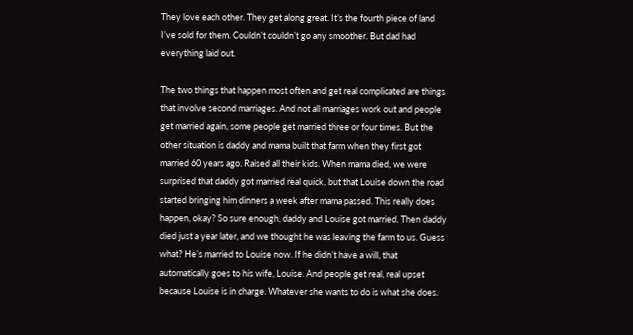They love each other. They get along great. It’s the fourth piece of land I’ve sold for them. Couldn’t couldn’t go any smoother. But dad had everything laid out.

The two things that happen most often and get real complicated are things that involve second marriages. And not all marriages work out and people get married again, some people get married three or four times. But the other situation is daddy and mama built that farm when they first got married 60 years ago. Raised all their kids. When mama died, we were surprised that daddy got married real quick, but that Louise down the road started bringing him dinners a week after mama passed. This really does happen, okay? So sure enough, daddy and Louise got married. Then daddy died just a year later, and we thought he was leaving the farm to us. Guess what? He’s married to Louise now. If he didn’t have a will, that automatically goes to his wife, Louise. And people get real, real upset because Louise is in charge. Whatever she wants to do is what she does.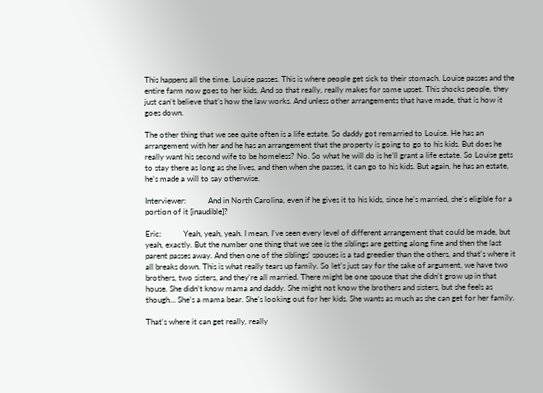This happens all the time. Louise passes. This is where people get sick to their stomach. Louise passes and the entire farm now goes to her kids. And so that really, really makes for some upset. This shocks people, they just can’t believe that’s how the law works. And unless other arrangements that have made, that is how it goes down.

The other thing that we see quite often is a life estate. So daddy got remarried to Louise. He has an arrangement with her and he has an arrangement that the property is going to go to his kids. But does he really want his second wife to be homeless? No. So what he will do is he’ll grant a life estate. So Louise gets to stay there as long as she lives, and then when she passes, it can go to his kids. But again, he has an estate, he’s made a will to say otherwise.

Interviewer:           And in North Carolina, even if he gives it to his kids, since he’s married, she’s eligible for a portion of it [inaudible]?

Eric:           Yeah, yeah, yeah. I mean, I’ve seen every level of different arrangement that could be made, but yeah, exactly. But the number one thing that we see is the siblings are getting along fine and then the last parent passes away. And then one of the siblings’ spouses is a tad greedier than the others, and that’s where it all breaks down. This is what really tears up family. So let’s just say for the sake of argument, we have two brothers, two sisters, and they’re all married. There might be one spouse that she didn’t grow up in that house. She didn’t know mama and daddy. She might not know the brothers and sisters, but she feels as though… She’s a mama bear. She’s looking out for her kids. She wants as much as she can get for her family.

That’s where it can get really, really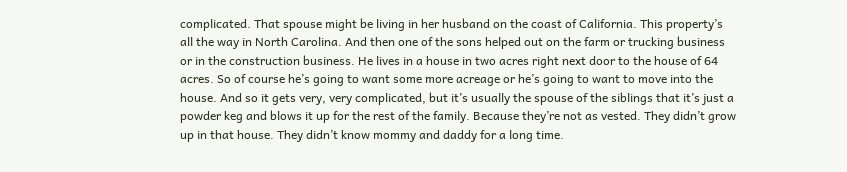complicated. That spouse might be living in her husband on the coast of California. This property’s all the way in North Carolina. And then one of the sons helped out on the farm or trucking business or in the construction business. He lives in a house in two acres right next door to the house of 64 acres. So of course he’s going to want some more acreage or he’s going to want to move into the house. And so it gets very, very complicated, but it’s usually the spouse of the siblings that it’s just a powder keg and blows it up for the rest of the family. Because they’re not as vested. They didn’t grow up in that house. They didn’t know mommy and daddy for a long time.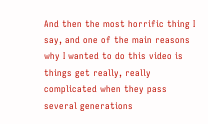And then the most horrific thing I say, and one of the main reasons why I wanted to do this video is things get really, really complicated when they pass several generations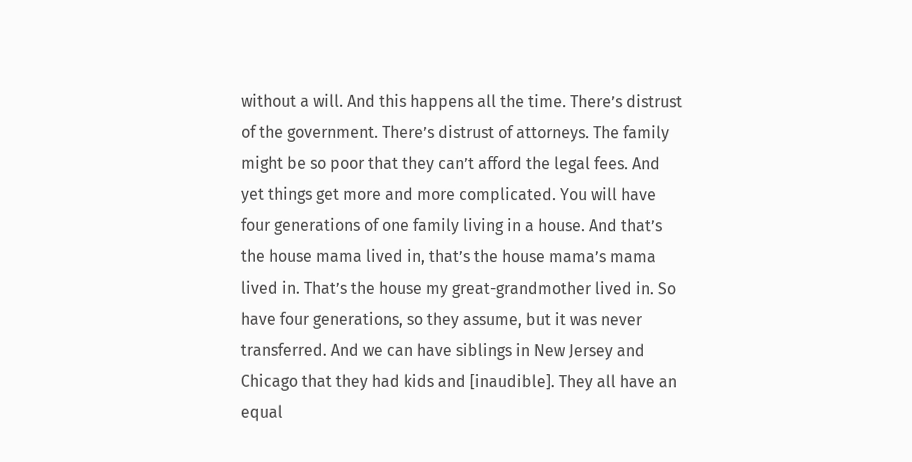without a will. And this happens all the time. There’s distrust of the government. There’s distrust of attorneys. The family might be so poor that they can’t afford the legal fees. And yet things get more and more complicated. You will have four generations of one family living in a house. And that’s the house mama lived in, that’s the house mama’s mama lived in. That’s the house my great-grandmother lived in. So have four generations, so they assume, but it was never transferred. And we can have siblings in New Jersey and Chicago that they had kids and [inaudible]. They all have an equal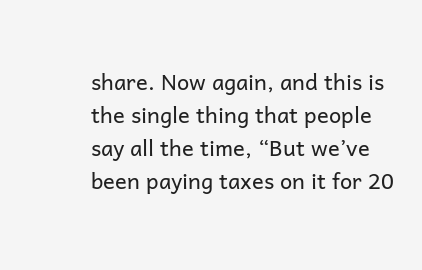share. Now again, and this is the single thing that people say all the time, “But we’ve been paying taxes on it for 20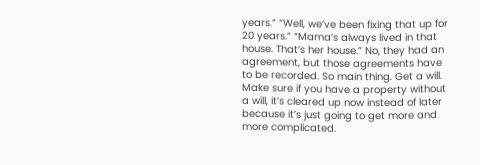years.” “Well, we’ve been fixing that up for 20 years.” “Mama’s always lived in that house. That’s her house.” No, they had an agreement, but those agreements have to be recorded. So main thing. Get a will. Make sure if you have a property without a will, it’s cleared up now instead of later because it’s just going to get more and more complicated.